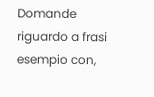Domande riguardo a frasi esempio con,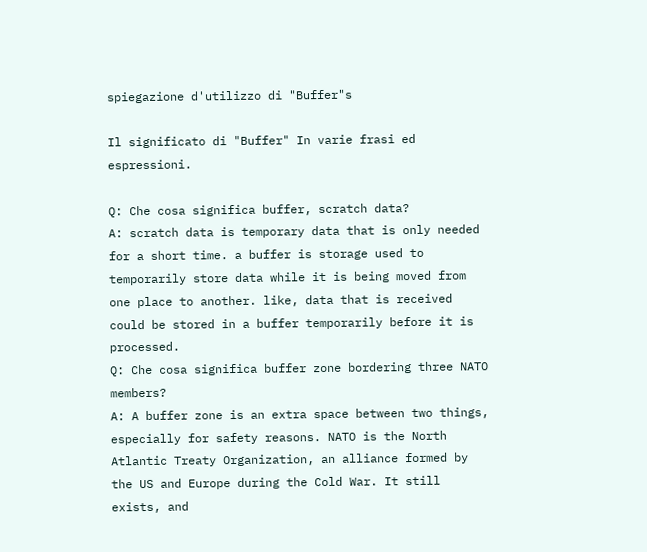spiegazione d'utilizzo di "Buffer"s

Il significato di "Buffer" In varie frasi ed espressioni.

Q: Che cosa significa buffer, scratch data?
A: scratch data is temporary data that is only needed for a short time. a buffer is storage used to temporarily store data while it is being moved from one place to another. like, data that is received could be stored in a buffer temporarily before it is processed.
Q: Che cosa significa buffer zone bordering three NATO members?
A: A buffer zone is an extra space between two things, especially for safety reasons. NATO is the North Atlantic Treaty Organization, an alliance formed by the US and Europe during the Cold War. It still exists, and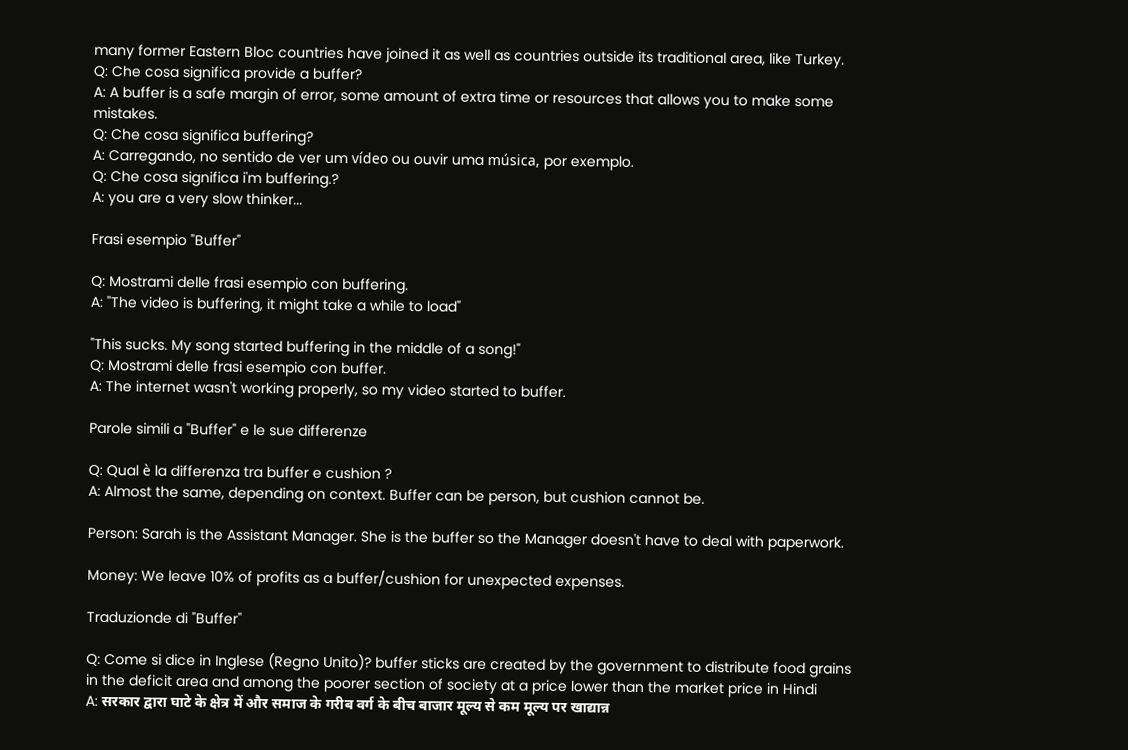many former Eastern Bloc countries have joined it as well as countries outside its traditional area, like Turkey.
Q: Che cosa significa provide a buffer?
A: A buffer is a safe margin of error, some amount of extra time or resources that allows you to make some mistakes.
Q: Che cosa significa buffering?
A: Carregando, no sentido de ver um vídeo ou ouvir uma música, por exemplo.
Q: Che cosa significa i'm buffering.?
A: you are a very slow thinker...

Frasi esempio "Buffer"

Q: Mostrami delle frasi esempio con buffering.
A: "The video is buffering, it might take a while to load"

"This sucks. My song started buffering in the middle of a song!"
Q: Mostrami delle frasi esempio con buffer.
A: The internet wasn't working properly, so my video started to buffer.

Parole simili a "Buffer" e le sue differenze

Q: Qual è la differenza tra buffer e cushion ?
A: Almost the same, depending on context. Buffer can be person, but cushion cannot be.

Person: Sarah is the Assistant Manager. She is the buffer so the Manager doesn't have to deal with paperwork.

Money: We leave 10% of profits as a buffer/cushion for unexpected expenses.

Traduzionde di "Buffer"

Q: Come si dice in Inglese (Regno Unito)? buffer sticks are created by the government to distribute food grains in the deficit area and among the poorer section of society at a price lower than the market price in Hindi
A: सरकार द्वारा घाटे के क्षेत्र में और समाज के गरीब वर्ग के बीच बाजार मूल्य से कम मूल्य पर खाद्यान्न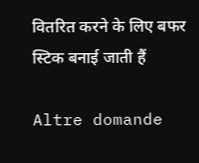वितरित करने के लिए बफर स्टिक बनाई जाती हैं

Altre domande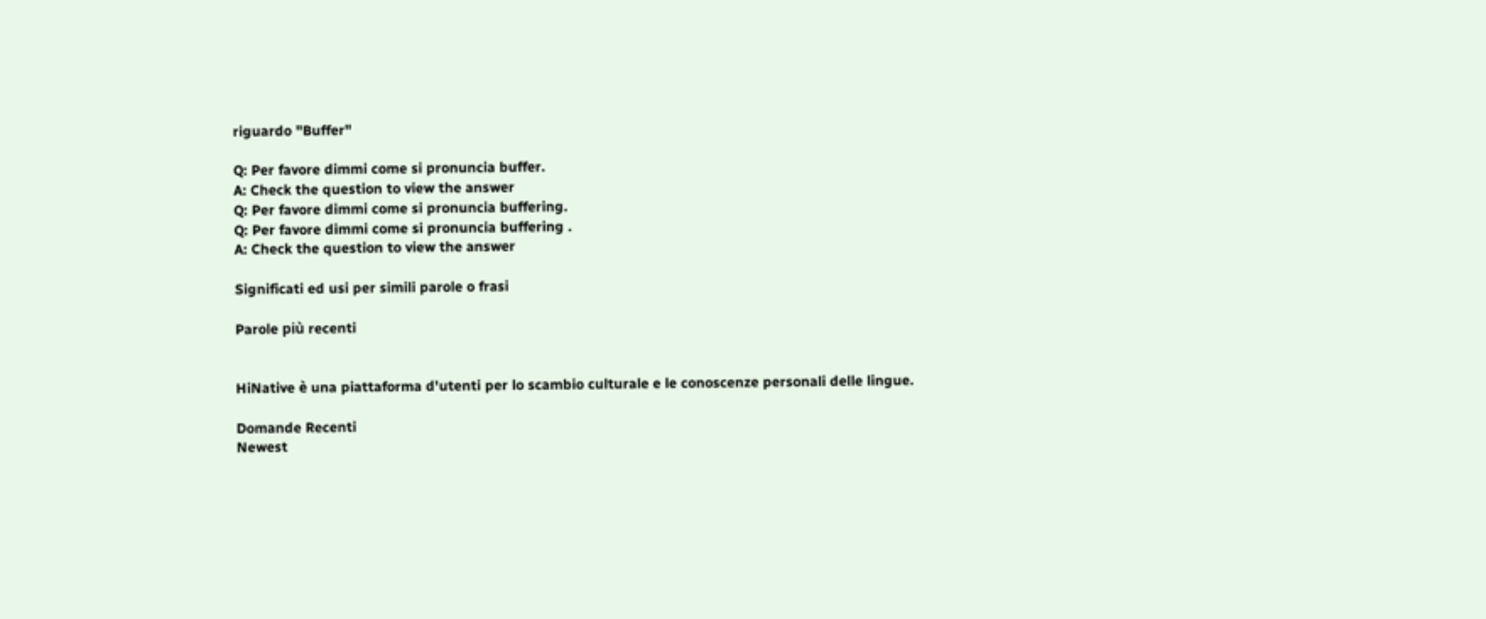riguardo "Buffer"

Q: Per favore dimmi come si pronuncia buffer.
A: Check the question to view the answer
Q: Per favore dimmi come si pronuncia buffering.
Q: Per favore dimmi come si pronuncia buffering .
A: Check the question to view the answer

Significati ed usi per simili parole o frasi

Parole più recenti


HiNative è una piattaforma d'utenti per lo scambio culturale e le conoscenze personali delle lingue.

Domande Recenti
Newest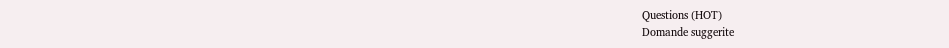Questions (HOT)
Domande suggerite